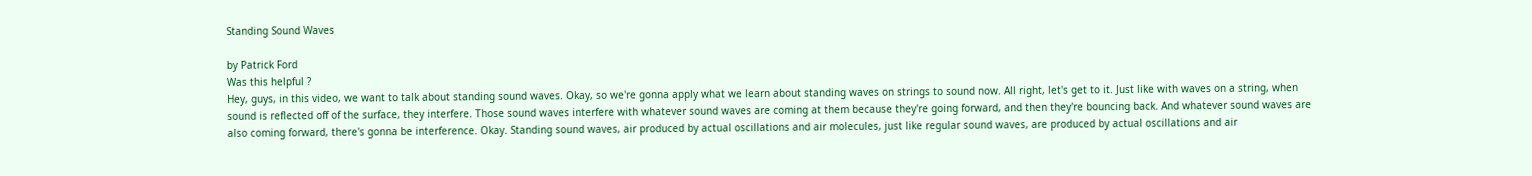Standing Sound Waves

by Patrick Ford
Was this helpful ?
Hey, guys, in this video, we want to talk about standing sound waves. Okay, so we're gonna apply what we learn about standing waves on strings to sound now. All right, let's get to it. Just like with waves on a string, when sound is reflected off of the surface, they interfere. Those sound waves interfere with whatever sound waves are coming at them because they're going forward, and then they're bouncing back. And whatever sound waves are also coming forward, there's gonna be interference. Okay. Standing sound waves, air produced by actual oscillations and air molecules, just like regular sound waves, are produced by actual oscillations and air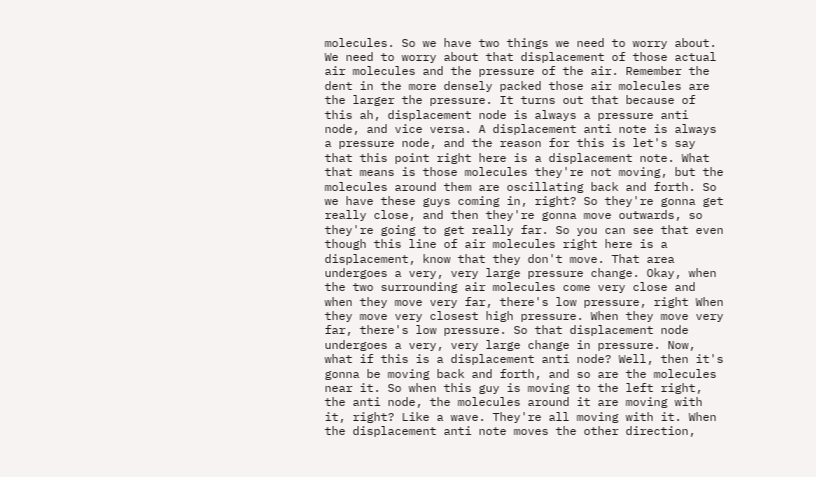molecules. So we have two things we need to worry about. We need to worry about that displacement of those actual air molecules and the pressure of the air. Remember the dent in the more densely packed those air molecules are the larger the pressure. It turns out that because of this ah, displacement node is always a pressure anti node, and vice versa. A displacement anti note is always a pressure node, and the reason for this is let's say that this point right here is a displacement note. What that means is those molecules they're not moving, but the molecules around them are oscillating back and forth. So we have these guys coming in, right? So they're gonna get really close, and then they're gonna move outwards, so they're going to get really far. So you can see that even though this line of air molecules right here is a displacement, know that they don't move. That area undergoes a very, very large pressure change. Okay, when the two surrounding air molecules come very close and when they move very far, there's low pressure, right When they move very closest high pressure. When they move very far, there's low pressure. So that displacement node undergoes a very, very large change in pressure. Now, what if this is a displacement anti node? Well, then it's gonna be moving back and forth, and so are the molecules near it. So when this guy is moving to the left right, the anti node, the molecules around it are moving with it, right? Like a wave. They're all moving with it. When the displacement anti note moves the other direction,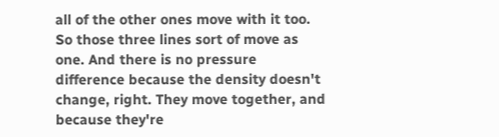all of the other ones move with it too. So those three lines sort of move as one. And there is no pressure difference because the density doesn't change, right. They move together, and because they're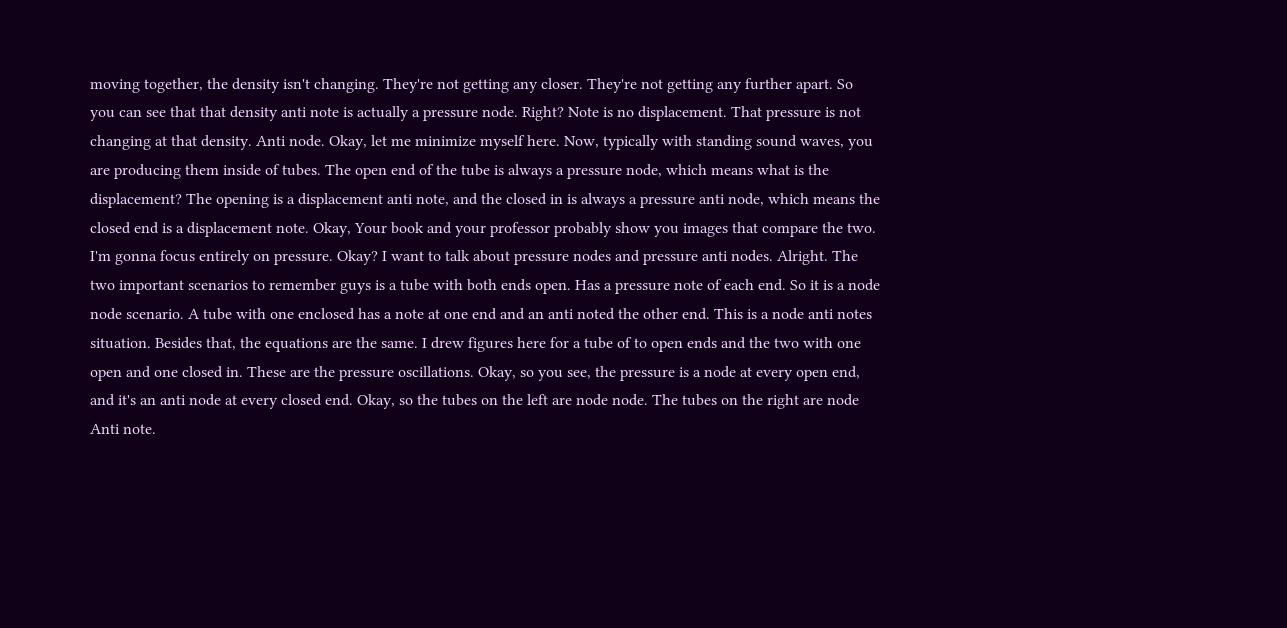moving together, the density isn't changing. They're not getting any closer. They're not getting any further apart. So you can see that that density anti note is actually a pressure node. Right? Note is no displacement. That pressure is not changing at that density. Anti node. Okay, let me minimize myself here. Now, typically with standing sound waves, you are producing them inside of tubes. The open end of the tube is always a pressure node, which means what is the displacement? The opening is a displacement anti note, and the closed in is always a pressure anti node, which means the closed end is a displacement note. Okay, Your book and your professor probably show you images that compare the two. I'm gonna focus entirely on pressure. Okay? I want to talk about pressure nodes and pressure anti nodes. Alright. The two important scenarios to remember guys is a tube with both ends open. Has a pressure note of each end. So it is a node node scenario. A tube with one enclosed has a note at one end and an anti noted the other end. This is a node anti notes situation. Besides that, the equations are the same. I drew figures here for a tube of to open ends and the two with one open and one closed in. These are the pressure oscillations. Okay, so you see, the pressure is a node at every open end, and it's an anti node at every closed end. Okay, so the tubes on the left are node node. The tubes on the right are node Anti note.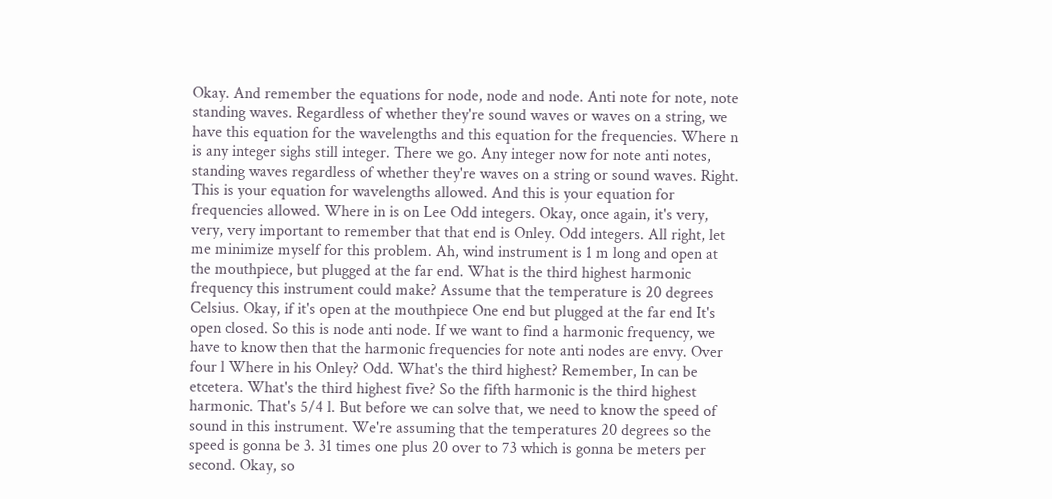Okay. And remember the equations for node, node and node. Anti note for note, note standing waves. Regardless of whether they're sound waves or waves on a string, we have this equation for the wavelengths and this equation for the frequencies. Where n is any integer sighs still integer. There we go. Any integer now for note anti notes, standing waves regardless of whether they're waves on a string or sound waves. Right. This is your equation for wavelengths allowed. And this is your equation for frequencies allowed. Where in is on Lee Odd integers. Okay, once again, it's very, very, very important to remember that that end is Onley. Odd integers. All right, let me minimize myself for this problem. Ah, wind instrument is 1 m long and open at the mouthpiece, but plugged at the far end. What is the third highest harmonic frequency this instrument could make? Assume that the temperature is 20 degrees Celsius. Okay, if it's open at the mouthpiece One end but plugged at the far end It's open closed. So this is node anti node. If we want to find a harmonic frequency, we have to know then that the harmonic frequencies for note anti nodes are envy. Over four l Where in his Onley? Odd. What's the third highest? Remember, In can be etcetera. What's the third highest five? So the fifth harmonic is the third highest harmonic. That's 5/4 l. But before we can solve that, we need to know the speed of sound in this instrument. We're assuming that the temperatures 20 degrees so the speed is gonna be 3. 31 times one plus 20 over to 73 which is gonna be meters per second. Okay, so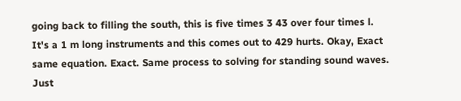going back to filling the south, this is five times 3 43 over four times l. It's a 1 m long instruments and this comes out to 429 hurts. Okay, Exact same equation. Exact. Same process to solving for standing sound waves. Just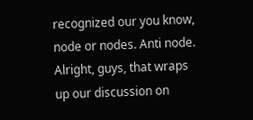recognized our you know, node or nodes. Anti node. Alright, guys, that wraps up our discussion on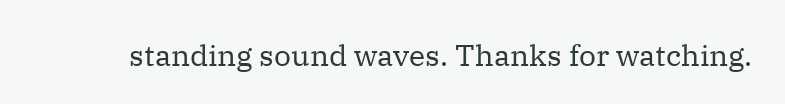standing sound waves. Thanks for watching.